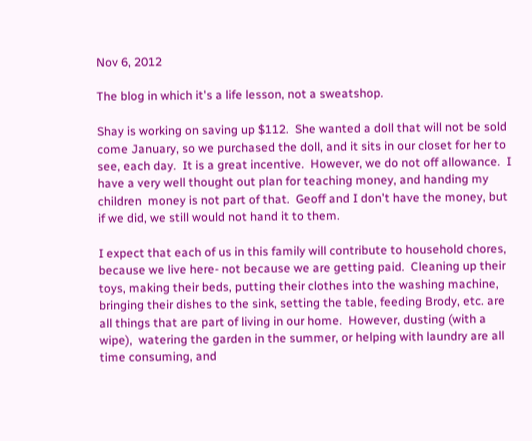Nov 6, 2012

The blog in which it's a life lesson, not a sweatshop.

Shay is working on saving up $112.  She wanted a doll that will not be sold come January, so we purchased the doll, and it sits in our closet for her to see, each day.  It is a great incentive.  However, we do not off allowance.  I have a very well thought out plan for teaching money, and handing my children  money is not part of that.  Geoff and I don't have the money, but if we did, we still would not hand it to them.

I expect that each of us in this family will contribute to household chores, because we live here- not because we are getting paid.  Cleaning up their toys, making their beds, putting their clothes into the washing machine, bringing their dishes to the sink, setting the table, feeding Brody, etc. are all things that are part of living in our home.  However, dusting (with a wipe),  watering the garden in the summer, or helping with laundry are all time consuming, and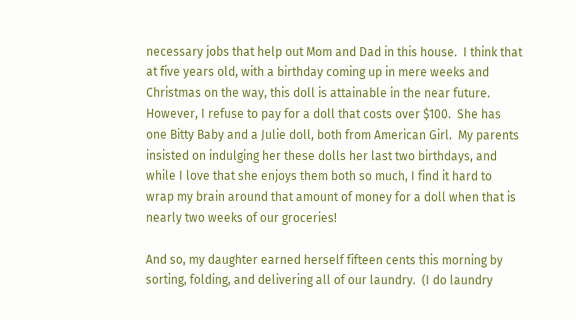necessary jobs that help out Mom and Dad in this house.  I think that at five years old, with a birthday coming up in mere weeks and Christmas on the way, this doll is attainable in the near future.  However, I refuse to pay for a doll that costs over $100.  She has one Bitty Baby and a Julie doll, both from American Girl.  My parents insisted on indulging her these dolls her last two birthdays, and while I love that she enjoys them both so much, I find it hard to wrap my brain around that amount of money for a doll when that is nearly two weeks of our groceries!

And so, my daughter earned herself fifteen cents this morning by sorting, folding, and delivering all of our laundry.  (I do laundry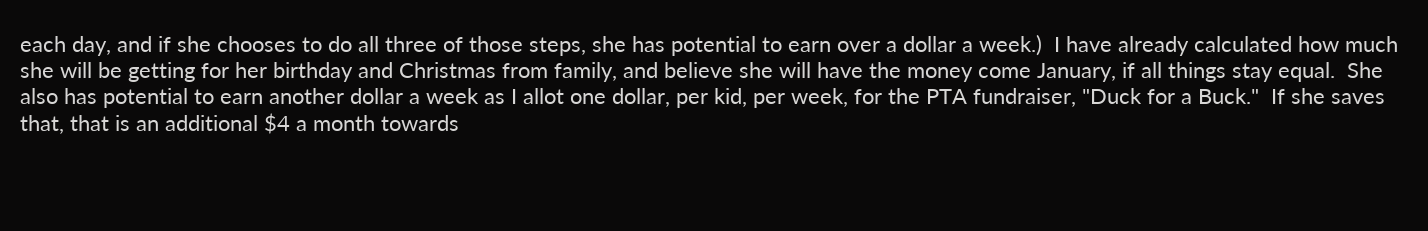each day, and if she chooses to do all three of those steps, she has potential to earn over a dollar a week.)  I have already calculated how much she will be getting for her birthday and Christmas from family, and believe she will have the money come January, if all things stay equal.  She also has potential to earn another dollar a week as I allot one dollar, per kid, per week, for the PTA fundraiser, "Duck for a Buck."  If she saves that, that is an additional $4 a month towards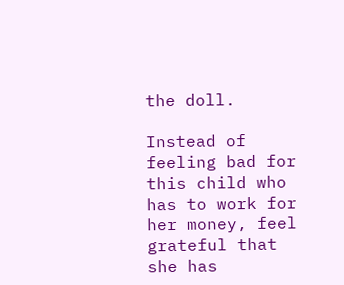the doll.

Instead of feeling bad for this child who has to work for her money, feel grateful that she has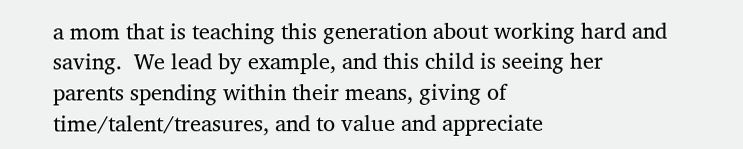a mom that is teaching this generation about working hard and saving.  We lead by example, and this child is seeing her parents spending within their means, giving of time/talent/treasures, and to value and appreciate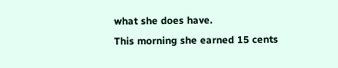what she does have.
This morning she earned 15 cents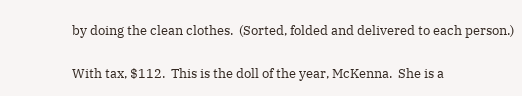by doing the clean clothes.  (Sorted, folded and delivered to each person.)

With tax, $112.  This is the doll of the year, McKenna.  She is a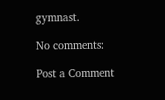gymnast.

No comments:

Post a Comment